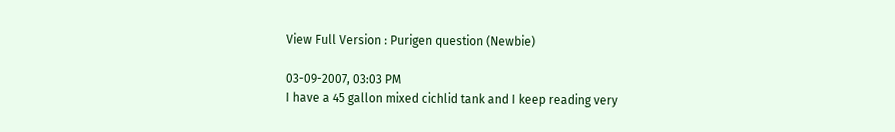View Full Version : Purigen question (Newbie)

03-09-2007, 03:03 PM
I have a 45 gallon mixed cichlid tank and I keep reading very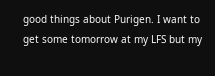good things about Purigen. I want to get some tomorrow at my LFS but my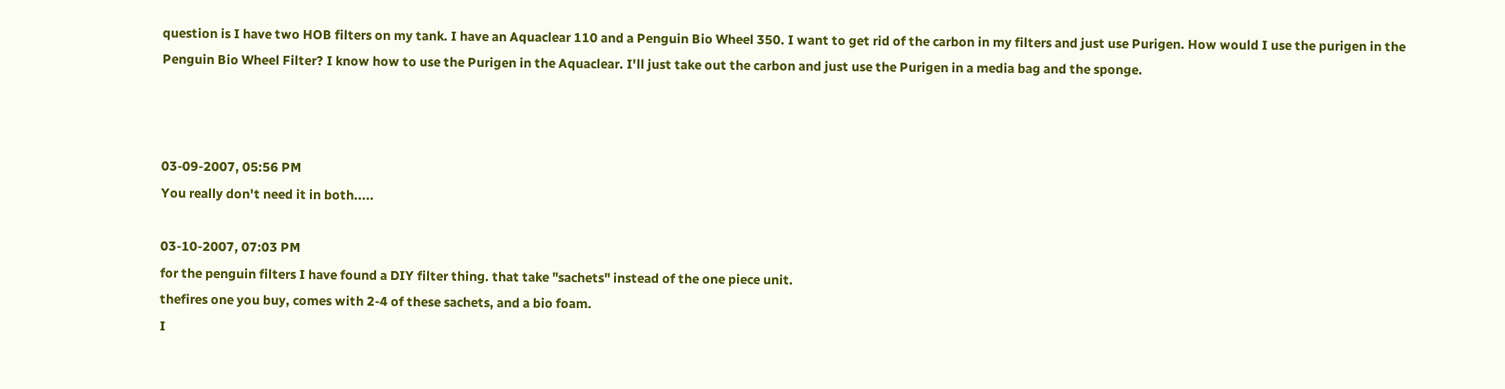question is I have two HOB filters on my tank. I have an Aquaclear 110 and a Penguin Bio Wheel 350. I want to get rid of the carbon in my filters and just use Purigen. How would I use the purigen in the Penguin Bio Wheel Filter? I know how to use the Purigen in the Aquaclear. I'll just take out the carbon and just use the Purigen in a media bag and the sponge.



03-09-2007, 05:56 PM
You really don't need it in both.....

03-10-2007, 07:03 PM
for the penguin filters I have found a DIY filter thing. that take "sachets" instead of the one piece unit.
thefires one you buy, comes with 2-4 of these sachets, and a bio foam.
I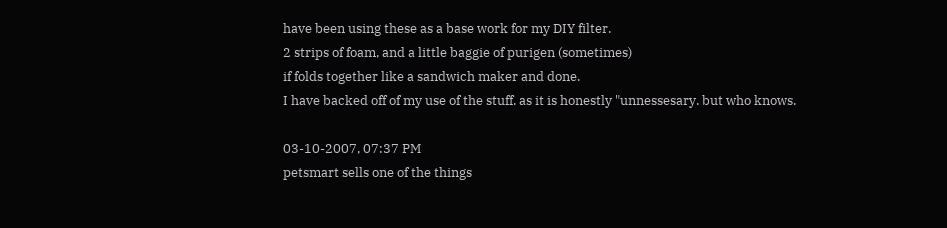have been using these as a base work for my DIY filter.
2 strips of foam, and a little baggie of purigen (sometimes)
if folds together like a sandwich maker and done.
I have backed off of my use of the stuff. as it is honestly "unnessesary. but who knows.

03-10-2007, 07:37 PM
petsmart sells one of the things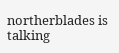northerblades is talking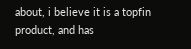about, i believe it is a topfin product, and has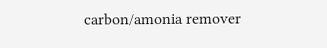carbon/amonia remover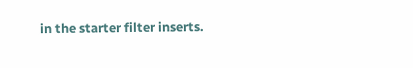in the starter filter inserts.